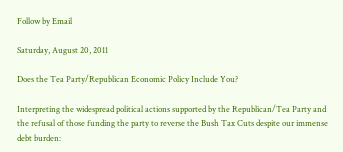Follow by Email

Saturday, August 20, 2011

Does the Tea Party/Republican Economic Policy Include You?

Interpreting the widespread political actions supported by the Republican/Tea Party and the refusal of those funding the party to reverse the Bush Tax Cuts despite our immense debt burden: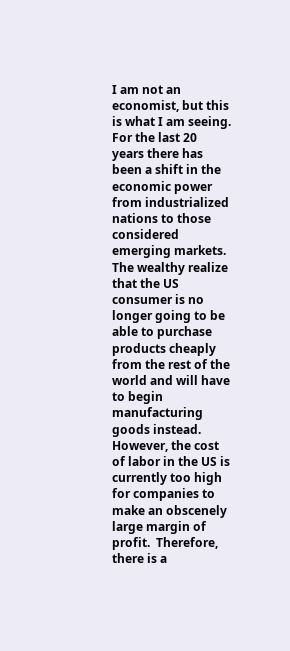I am not an economist, but this is what I am seeing. For the last 20 years there has been a shift in the economic power from industrialized nations to those considered emerging markets. The wealthy realize that the US consumer is no longer going to be able to purchase products cheaply from the rest of the world and will have to begin manufacturing goods instead. However, the cost of labor in the US is currently too high for companies to make an obscenely large margin of profit.  Therefore, there is a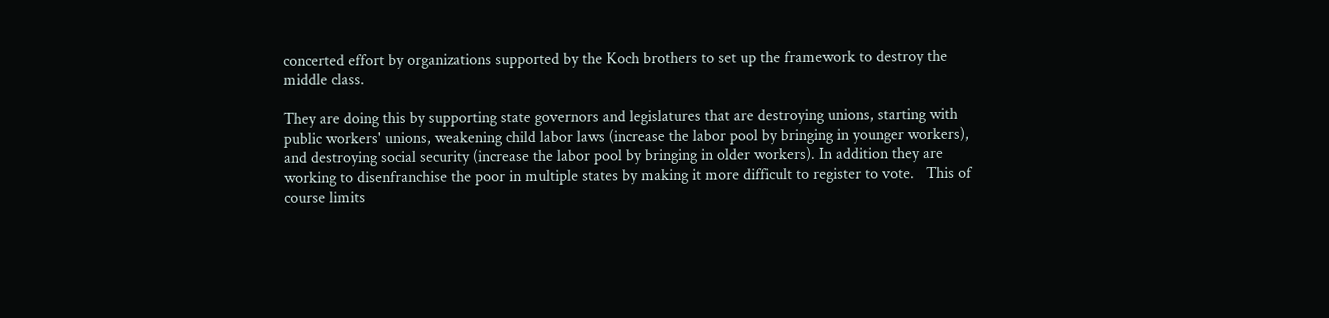concerted effort by organizations supported by the Koch brothers to set up the framework to destroy the middle class.

They are doing this by supporting state governors and legislatures that are destroying unions, starting with public workers' unions, weakening child labor laws (increase the labor pool by bringing in younger workers), and destroying social security (increase the labor pool by bringing in older workers). In addition they are working to disenfranchise the poor in multiple states by making it more difficult to register to vote.   This of course limits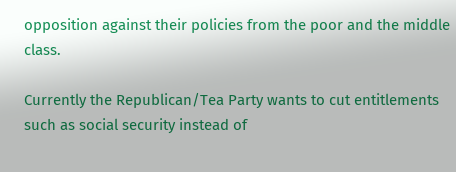opposition against their policies from the poor and the middle class.

Currently the Republican/Tea Party wants to cut entitlements such as social security instead of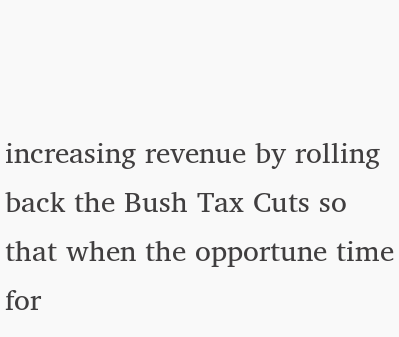increasing revenue by rolling back the Bush Tax Cuts so that when the opportune time for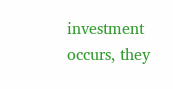investment occurs, they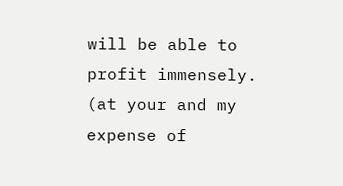will be able to profit immensely. (at your and my expense of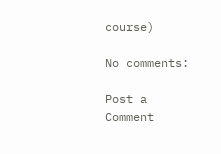course)

No comments:

Post a Comment